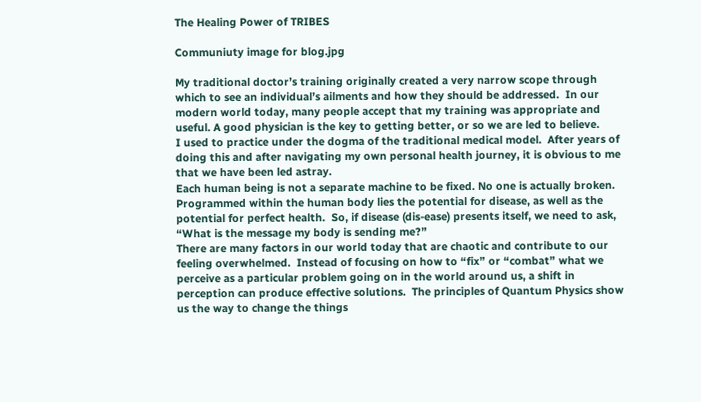The Healing Power of TRIBES

Communiuty image for blog.jpg

My traditional doctor’s training originally created a very narrow scope through which to see an individual’s ailments and how they should be addressed.  In our modern world today, many people accept that my training was appropriate and useful. A good physician is the key to getting better, or so we are led to believe.
I used to practice under the dogma of the traditional medical model.  After years of doing this and after navigating my own personal health journey, it is obvious to me that we have been led astray.
Each human being is not a separate machine to be fixed. No one is actually broken. Programmed within the human body lies the potential for disease, as well as the potential for perfect health.  So, if disease (dis-ease) presents itself, we need to ask, “What is the message my body is sending me?”
There are many factors in our world today that are chaotic and contribute to our feeling overwhelmed.  Instead of focusing on how to “fix” or “combat” what we perceive as a particular problem going on in the world around us, a shift in perception can produce effective solutions.  The principles of Quantum Physics show us the way to change the things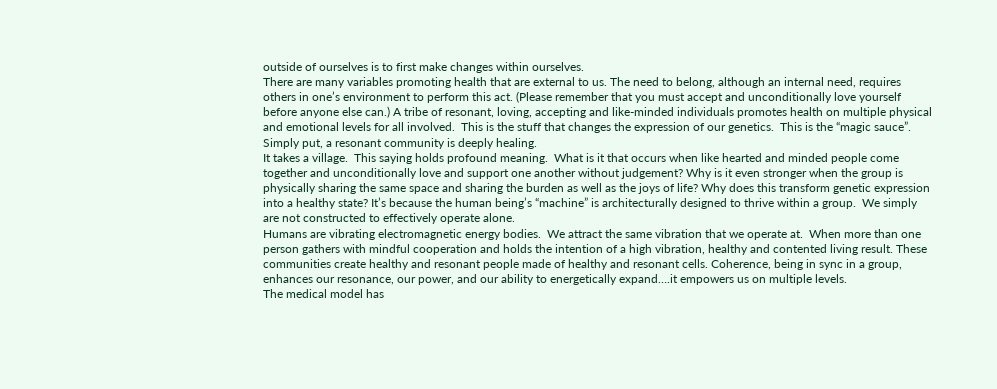outside of ourselves is to first make changes within ourselves.
There are many variables promoting health that are external to us. The need to belong, although an internal need, requires others in one’s environment to perform this act. (Please remember that you must accept and unconditionally love yourself before anyone else can.) A tribe of resonant, loving, accepting and like-minded individuals promotes health on multiple physical and emotional levels for all involved.  This is the stuff that changes the expression of our genetics.  This is the “magic sauce”.  Simply put, a resonant community is deeply healing.
It takes a village.  This saying holds profound meaning.  What is it that occurs when like hearted and minded people come together and unconditionally love and support one another without judgement? Why is it even stronger when the group is physically sharing the same space and sharing the burden as well as the joys of life? Why does this transform genetic expression into a healthy state? It’s because the human being’s “machine” is architecturally designed to thrive within a group.  We simply are not constructed to effectively operate alone.
Humans are vibrating electromagnetic energy bodies.  We attract the same vibration that we operate at.  When more than one person gathers with mindful cooperation and holds the intention of a high vibration, healthy and contented living result. These communities create healthy and resonant people made of healthy and resonant cells. Coherence, being in sync in a group, enhances our resonance, our power, and our ability to energetically expand….it empowers us on multiple levels.
The medical model has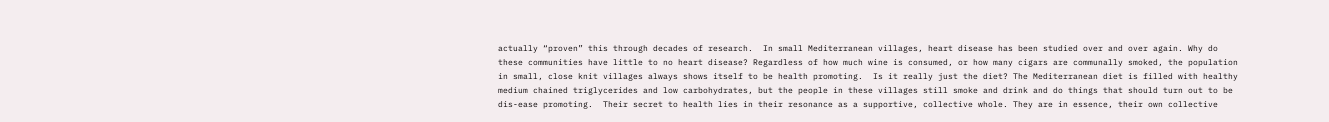actually “proven” this through decades of research.  In small Mediterranean villages, heart disease has been studied over and over again. Why do these communities have little to no heart disease? Regardless of how much wine is consumed, or how many cigars are communally smoked, the population in small, close knit villages always shows itself to be health promoting.  Is it really just the diet? The Mediterranean diet is filled with healthy medium chained triglycerides and low carbohydrates, but the people in these villages still smoke and drink and do things that should turn out to be dis-ease promoting.  Their secret to health lies in their resonance as a supportive, collective whole. They are in essence, their own collective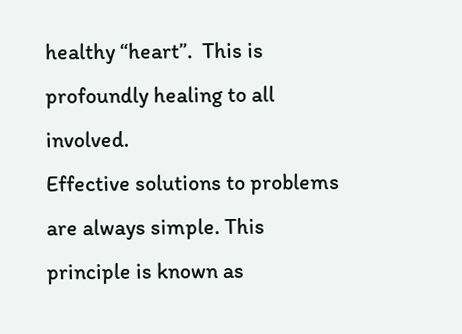healthy “heart”.  This is profoundly healing to all involved.
Effective solutions to problems are always simple. This principle is known as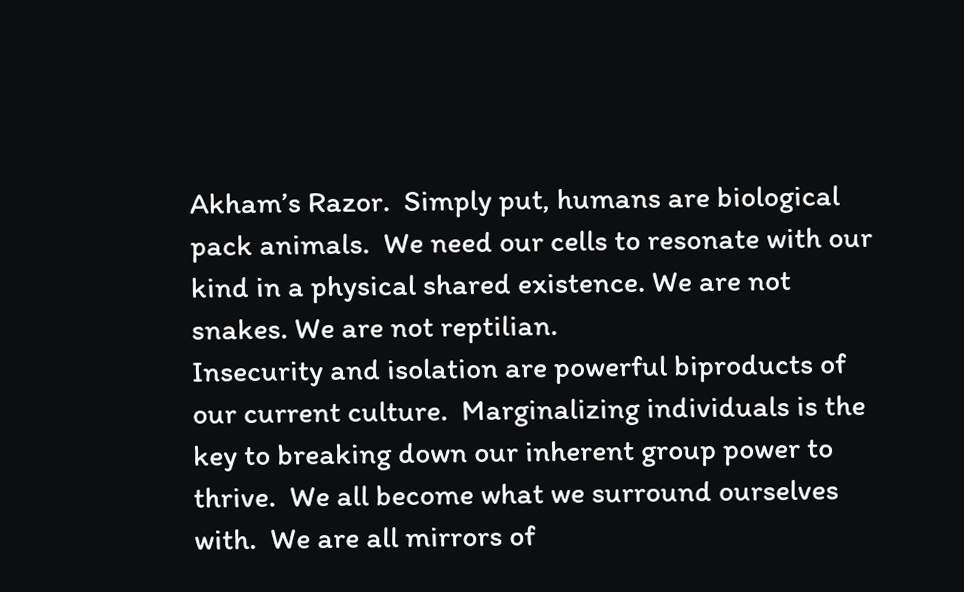Akham’s Razor.  Simply put, humans are biological pack animals.  We need our cells to resonate with our kind in a physical shared existence. We are not snakes. We are not reptilian.
Insecurity and isolation are powerful biproducts of our current culture.  Marginalizing individuals is the key to breaking down our inherent group power to thrive.  We all become what we surround ourselves with.  We are all mirrors of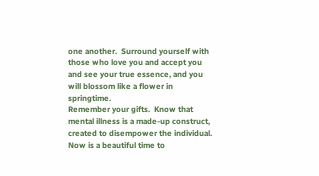one another.  Surround yourself with those who love you and accept you and see your true essence, and you will blossom like a flower in springtime.
Remember your gifts.  Know that mental illness is a made-up construct, created to disempower the individual.  Now is a beautiful time to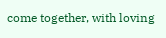come together, with loving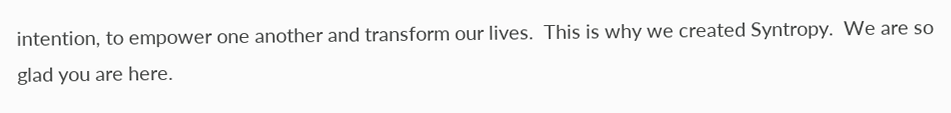intention, to empower one another and transform our lives.  This is why we created Syntropy.  We are so glad you are here.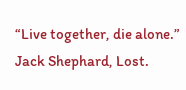“Live together, die alone.”  Jack Shephard, Lost.